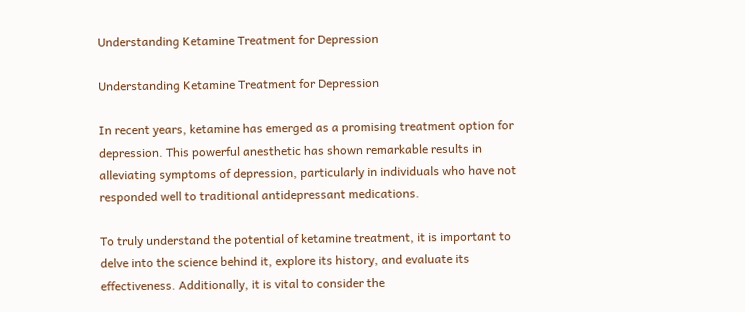Understanding Ketamine Treatment for Depression

Understanding Ketamine Treatment for Depression

In recent years, ketamine has emerged as a promising treatment option for depression. This powerful anesthetic has shown remarkable results in alleviating symptoms of depression, particularly in individuals who have not responded well to traditional antidepressant medications.

To truly understand the potential of ketamine treatment, it is important to delve into the science behind it, explore its history, and evaluate its effectiveness. Additionally, it is vital to consider the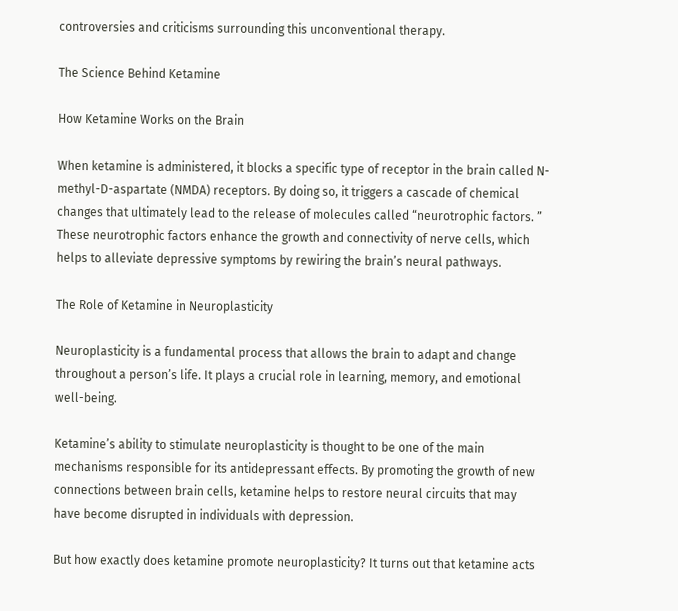controversies and criticisms surrounding this unconventional therapy.

The Science Behind Ketamine

How Ketamine Works on the Brain

When ketamine is administered, it blocks a specific type of receptor in the brain called N-methyl-D-aspartate (NMDA) receptors. By doing so, it triggers a cascade of chemical changes that ultimately lead to the release of molecules called “neurotrophic factors. ” These neurotrophic factors enhance the growth and connectivity of nerve cells, which helps to alleviate depressive symptoms by rewiring the brain’s neural pathways.

The Role of Ketamine in Neuroplasticity

Neuroplasticity is a fundamental process that allows the brain to adapt and change throughout a person’s life. It plays a crucial role in learning, memory, and emotional well-being.

Ketamine’s ability to stimulate neuroplasticity is thought to be one of the main mechanisms responsible for its antidepressant effects. By promoting the growth of new connections between brain cells, ketamine helps to restore neural circuits that may have become disrupted in individuals with depression.

But how exactly does ketamine promote neuroplasticity? It turns out that ketamine acts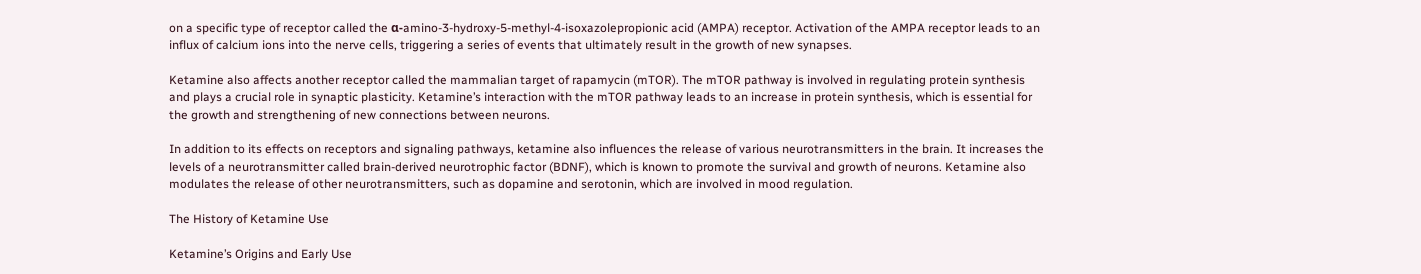on a specific type of receptor called the α-amino-3-hydroxy-5-methyl-4-isoxazolepropionic acid (AMPA) receptor. Activation of the AMPA receptor leads to an influx of calcium ions into the nerve cells, triggering a series of events that ultimately result in the growth of new synapses.

Ketamine also affects another receptor called the mammalian target of rapamycin (mTOR). The mTOR pathway is involved in regulating protein synthesis and plays a crucial role in synaptic plasticity. Ketamine’s interaction with the mTOR pathway leads to an increase in protein synthesis, which is essential for the growth and strengthening of new connections between neurons.

In addition to its effects on receptors and signaling pathways, ketamine also influences the release of various neurotransmitters in the brain. It increases the levels of a neurotransmitter called brain-derived neurotrophic factor (BDNF), which is known to promote the survival and growth of neurons. Ketamine also modulates the release of other neurotransmitters, such as dopamine and serotonin, which are involved in mood regulation.

The History of Ketamine Use

Ketamine’s Origins and Early Use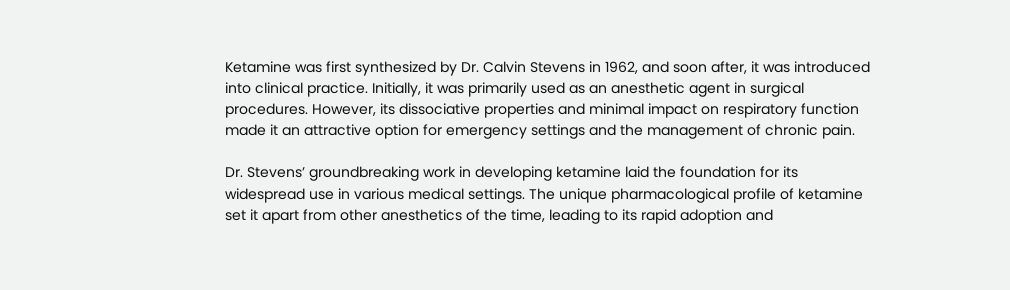Ketamine was first synthesized by Dr. Calvin Stevens in 1962, and soon after, it was introduced into clinical practice. Initially, it was primarily used as an anesthetic agent in surgical procedures. However, its dissociative properties and minimal impact on respiratory function made it an attractive option for emergency settings and the management of chronic pain.

Dr. Stevens’ groundbreaking work in developing ketamine laid the foundation for its widespread use in various medical settings. The unique pharmacological profile of ketamine set it apart from other anesthetics of the time, leading to its rapid adoption and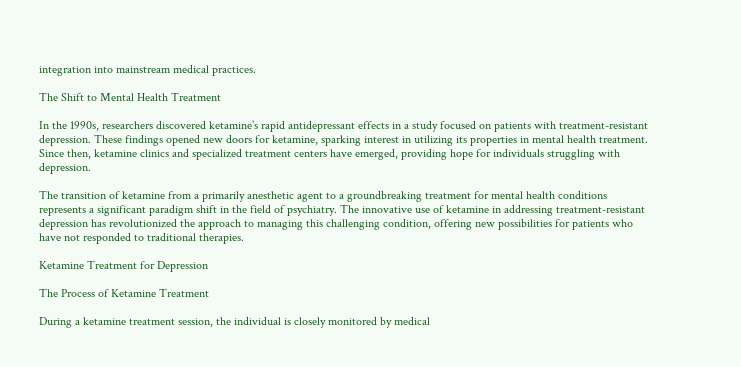integration into mainstream medical practices.

The Shift to Mental Health Treatment

In the 1990s, researchers discovered ketamine’s rapid antidepressant effects in a study focused on patients with treatment-resistant depression. These findings opened new doors for ketamine, sparking interest in utilizing its properties in mental health treatment. Since then, ketamine clinics and specialized treatment centers have emerged, providing hope for individuals struggling with depression.

The transition of ketamine from a primarily anesthetic agent to a groundbreaking treatment for mental health conditions represents a significant paradigm shift in the field of psychiatry. The innovative use of ketamine in addressing treatment-resistant depression has revolutionized the approach to managing this challenging condition, offering new possibilities for patients who have not responded to traditional therapies.

Ketamine Treatment for Depression

The Process of Ketamine Treatment

During a ketamine treatment session, the individual is closely monitored by medical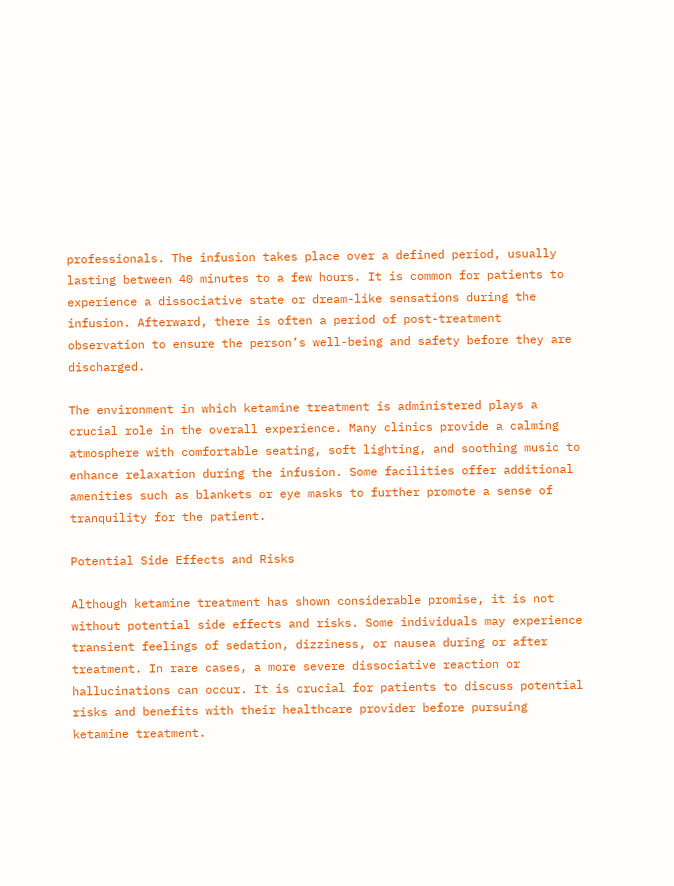professionals. The infusion takes place over a defined period, usually lasting between 40 minutes to a few hours. It is common for patients to experience a dissociative state or dream-like sensations during the infusion. Afterward, there is often a period of post-treatment observation to ensure the person’s well-being and safety before they are discharged.

The environment in which ketamine treatment is administered plays a crucial role in the overall experience. Many clinics provide a calming atmosphere with comfortable seating, soft lighting, and soothing music to enhance relaxation during the infusion. Some facilities offer additional amenities such as blankets or eye masks to further promote a sense of tranquility for the patient.

Potential Side Effects and Risks

Although ketamine treatment has shown considerable promise, it is not without potential side effects and risks. Some individuals may experience transient feelings of sedation, dizziness, or nausea during or after treatment. In rare cases, a more severe dissociative reaction or hallucinations can occur. It is crucial for patients to discuss potential risks and benefits with their healthcare provider before pursuing ketamine treatment.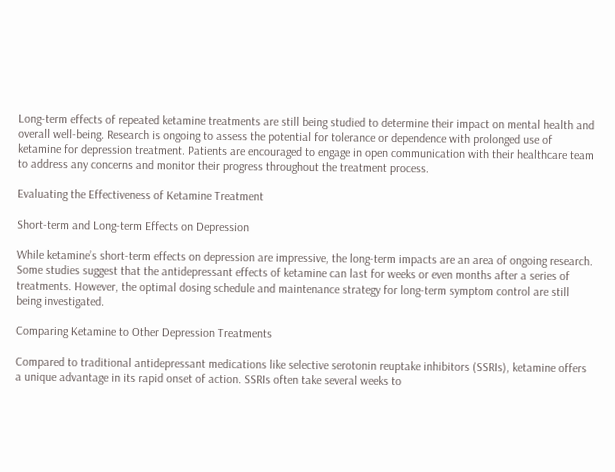Long-term effects of repeated ketamine treatments are still being studied to determine their impact on mental health and overall well-being. Research is ongoing to assess the potential for tolerance or dependence with prolonged use of ketamine for depression treatment. Patients are encouraged to engage in open communication with their healthcare team to address any concerns and monitor their progress throughout the treatment process.

Evaluating the Effectiveness of Ketamine Treatment

Short-term and Long-term Effects on Depression

While ketamine’s short-term effects on depression are impressive, the long-term impacts are an area of ongoing research. Some studies suggest that the antidepressant effects of ketamine can last for weeks or even months after a series of treatments. However, the optimal dosing schedule and maintenance strategy for long-term symptom control are still being investigated.

Comparing Ketamine to Other Depression Treatments

Compared to traditional antidepressant medications like selective serotonin reuptake inhibitors (SSRIs), ketamine offers a unique advantage in its rapid onset of action. SSRIs often take several weeks to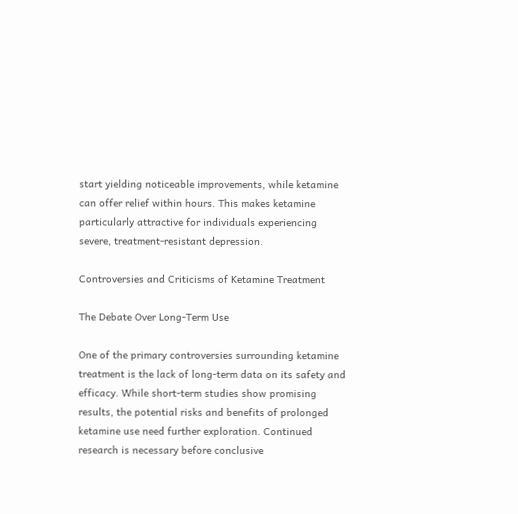start yielding noticeable improvements, while ketamine can offer relief within hours. This makes ketamine particularly attractive for individuals experiencing severe, treatment-resistant depression.

Controversies and Criticisms of Ketamine Treatment

The Debate Over Long-Term Use

One of the primary controversies surrounding ketamine treatment is the lack of long-term data on its safety and efficacy. While short-term studies show promising results, the potential risks and benefits of prolonged ketamine use need further exploration. Continued research is necessary before conclusive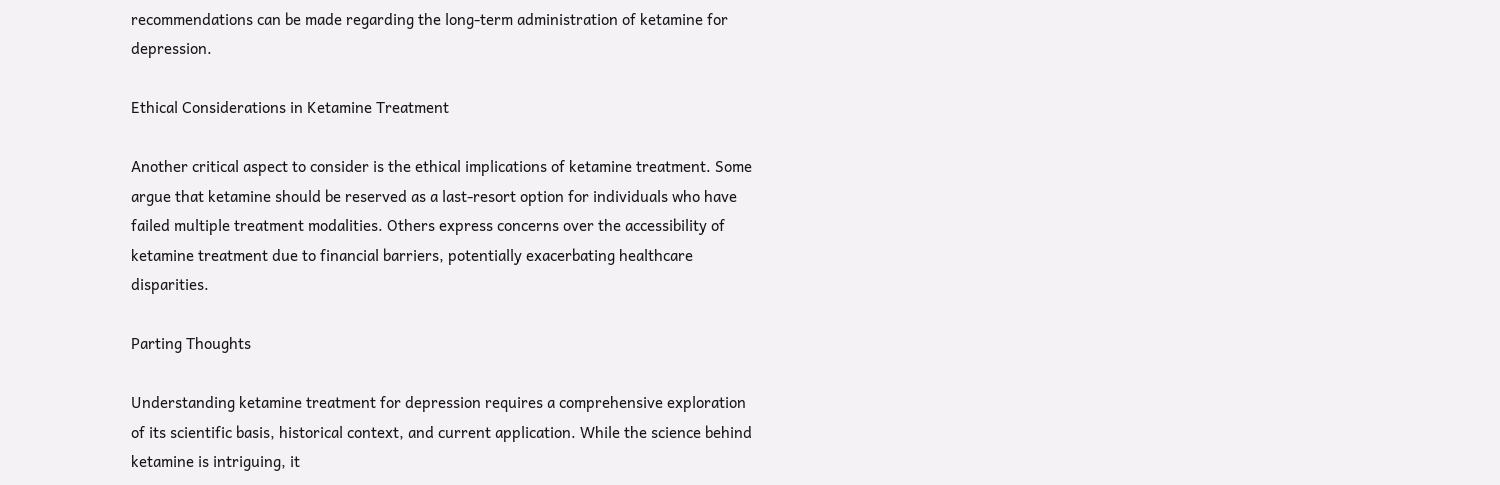recommendations can be made regarding the long-term administration of ketamine for depression.

Ethical Considerations in Ketamine Treatment

Another critical aspect to consider is the ethical implications of ketamine treatment. Some argue that ketamine should be reserved as a last-resort option for individuals who have failed multiple treatment modalities. Others express concerns over the accessibility of ketamine treatment due to financial barriers, potentially exacerbating healthcare disparities.

Parting Thoughts

Understanding ketamine treatment for depression requires a comprehensive exploration of its scientific basis, historical context, and current application. While the science behind ketamine is intriguing, it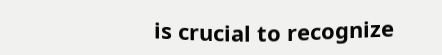is crucial to recognize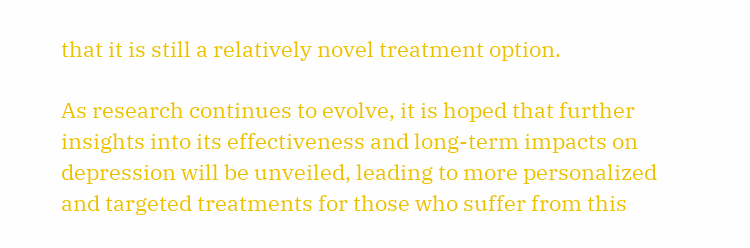that it is still a relatively novel treatment option.

As research continues to evolve, it is hoped that further insights into its effectiveness and long-term impacts on depression will be unveiled, leading to more personalized and targeted treatments for those who suffer from this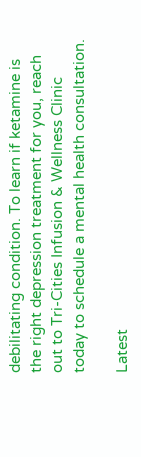debilitating condition. To learn if ketamine is the right depression treatment for you, reach out to Tri-Cities Infusion & Wellness Clinic today to schedule a mental health consultation.

Latest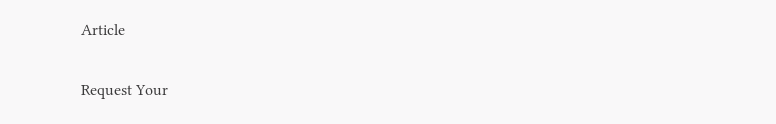Article

Request Your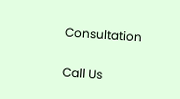Consultation

Call Us